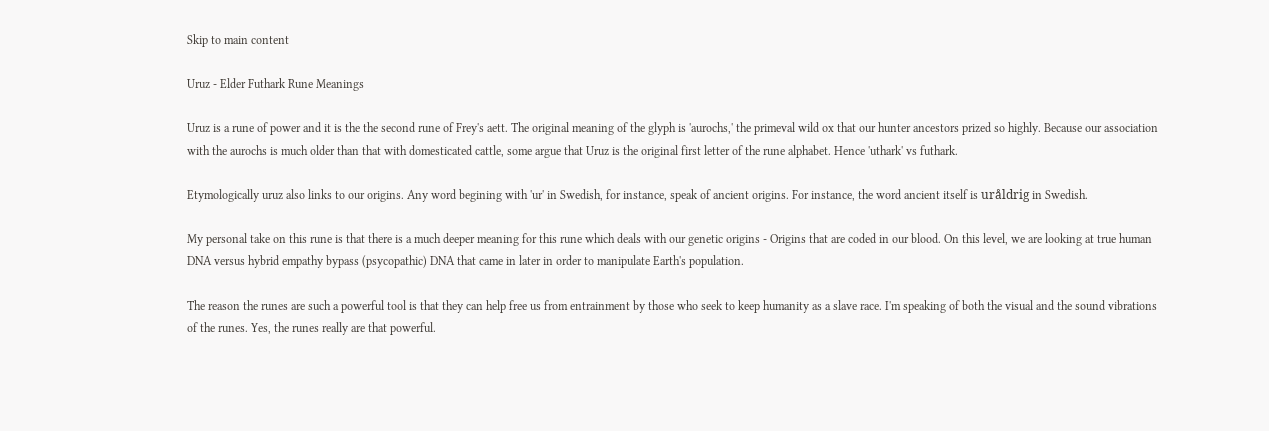Skip to main content

Uruz - Elder Futhark Rune Meanings

Uruz is a rune of power and it is the the second rune of Frey's aett. The original meaning of the glyph is 'aurochs,' the primeval wild ox that our hunter ancestors prized so highly. Because our association with the aurochs is much older than that with domesticated cattle, some argue that Uruz is the original first letter of the rune alphabet. Hence 'uthark' vs futhark.

Etymologically uruz also links to our origins. Any word begining with 'ur' in Swedish, for instance, speak of ancient origins. For instance, the word ancient itself is uråldrig in Swedish.

My personal take on this rune is that there is a much deeper meaning for this rune which deals with our genetic origins - Origins that are coded in our blood. On this level, we are looking at true human DNA versus hybrid empathy bypass (psycopathic) DNA that came in later in order to manipulate Earth's population.

The reason the runes are such a powerful tool is that they can help free us from entrainment by those who seek to keep humanity as a slave race. I'm speaking of both the visual and the sound vibrations of the runes. Yes, the runes really are that powerful.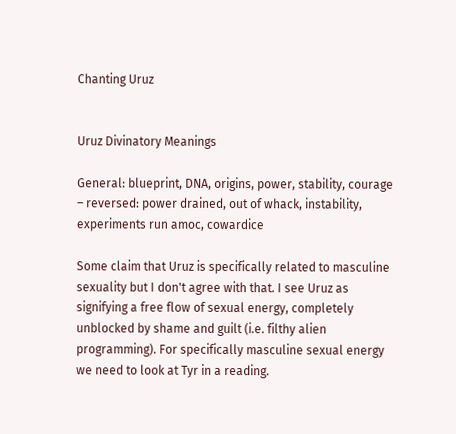Chanting Uruz


Uruz Divinatory Meanings

General: blueprint, DNA, origins, power, stability, courage – reversed: power drained, out of whack, instability, experiments run amoc, cowardice

Some claim that Uruz is specifically related to masculine sexuality but I don't agree with that. I see Uruz as signifying a free flow of sexual energy, completely unblocked by shame and guilt (i.e. filthy alien programming). For specifically masculine sexual energy we need to look at Tyr in a reading.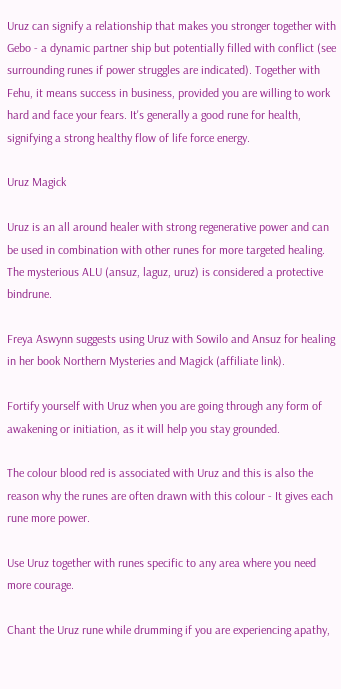Uruz can signify a relationship that makes you stronger together with Gebo - a dynamic partner ship but potentially filled with conflict (see surrounding runes if power struggles are indicated). Together with Fehu, it means success in business, provided you are willing to work hard and face your fears. It's generally a good rune for health, signifying a strong healthy flow of life force energy.

Uruz Magick

Uruz is an all around healer with strong regenerative power and can be used in combination with other runes for more targeted healing. The mysterious ALU (ansuz, laguz, uruz) is considered a protective bindrune.

Freya Aswynn suggests using Uruz with Sowilo and Ansuz for healing in her book Northern Mysteries and Magick (affiliate link).

Fortify yourself with Uruz when you are going through any form of awakening or initiation, as it will help you stay grounded.

The colour blood red is associated with Uruz and this is also the reason why the runes are often drawn with this colour - It gives each rune more power.

Use Uruz together with runes specific to any area where you need more courage.

Chant the Uruz rune while drumming if you are experiencing apathy,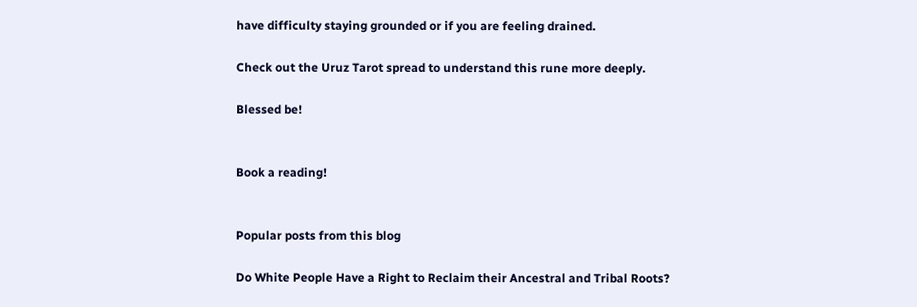have difficulty staying grounded or if you are feeling drained.

Check out the Uruz Tarot spread to understand this rune more deeply.

Blessed be!


Book a reading!


Popular posts from this blog

Do White People Have a Right to Reclaim their Ancestral and Tribal Roots?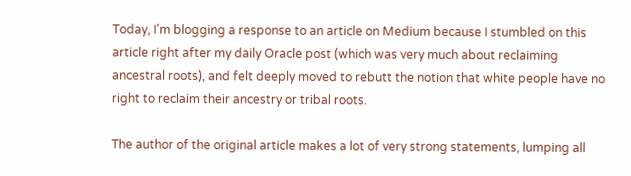Today, I'm blogging a response to an article on Medium because I stumbled on this article right after my daily Oracle post (which was very much about reclaiming ancestral roots), and felt deeply moved to rebutt the notion that white people have no right to reclaim their ancestry or tribal roots.

The author of the original article makes a lot of very strong statements, lumping all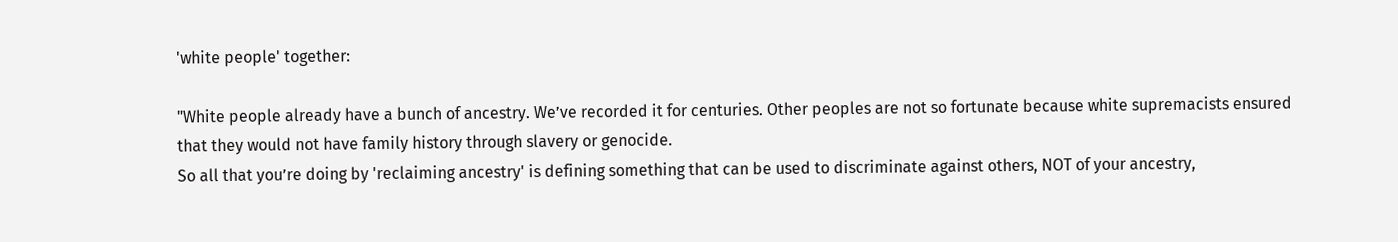'white people' together:

"White people already have a bunch of ancestry. We’ve recorded it for centuries. Other peoples are not so fortunate because white supremacists ensured that they would not have family history through slavery or genocide.
So all that you’re doing by 'reclaiming ancestry' is defining something that can be used to discriminate against others, NOT of your ancestry,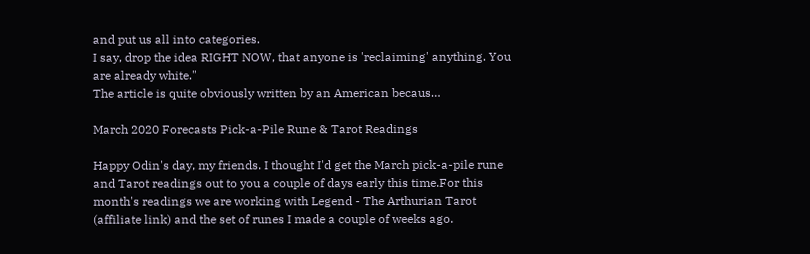and put us all into categories.
I say, drop the idea RIGHT NOW, that anyone is 'reclaiming' anything. You are already white."
The article is quite obviously written by an American becaus…

March 2020 Forecasts Pick-a-Pile Rune & Tarot Readings

Happy Odin's day, my friends. I thought I'd get the March pick-a-pile rune and Tarot readings out to you a couple of days early this time.For this month's readings we are working with Legend - The Arthurian Tarot (affiliate link) and the set of runes I made a couple of weeks ago.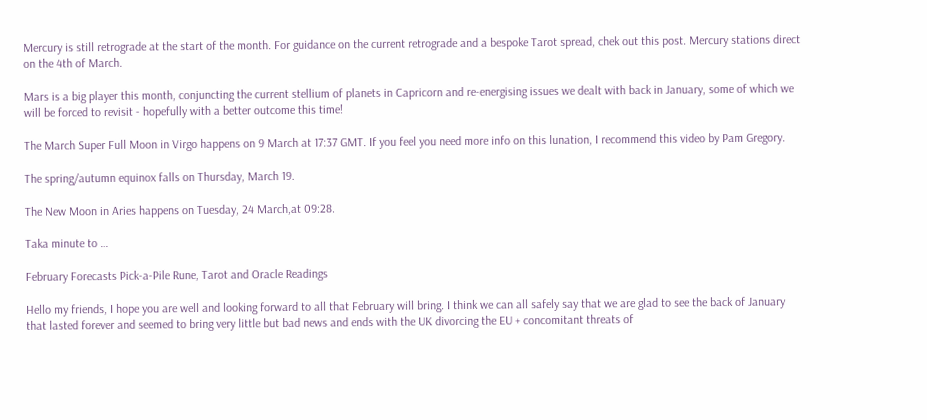Mercury is still retrograde at the start of the month. For guidance on the current retrograde and a bespoke Tarot spread, chek out this post. Mercury stations direct on the 4th of March.

Mars is a big player this month, conjuncting the current stellium of planets in Capricorn and re-energising issues we dealt with back in January, some of which we will be forced to revisit - hopefully with a better outcome this time!

The March Super Full Moon in Virgo happens on 9 March at 17:37 GMT. If you feel you need more info on this lunation, I recommend this video by Pam Gregory.

The spring/autumn equinox falls on Thursday, March 19.

The New Moon in Aries happens on Tuesday, 24 March,at 09:28.

Taka minute to …

February Forecasts Pick-a-Pile Rune, Tarot and Oracle Readings

Hello my friends, I hope you are well and looking forward to all that February will bring. I think we can all safely say that we are glad to see the back of January that lasted forever and seemed to bring very little but bad news and ends with the UK divorcing the EU + concomitant threats of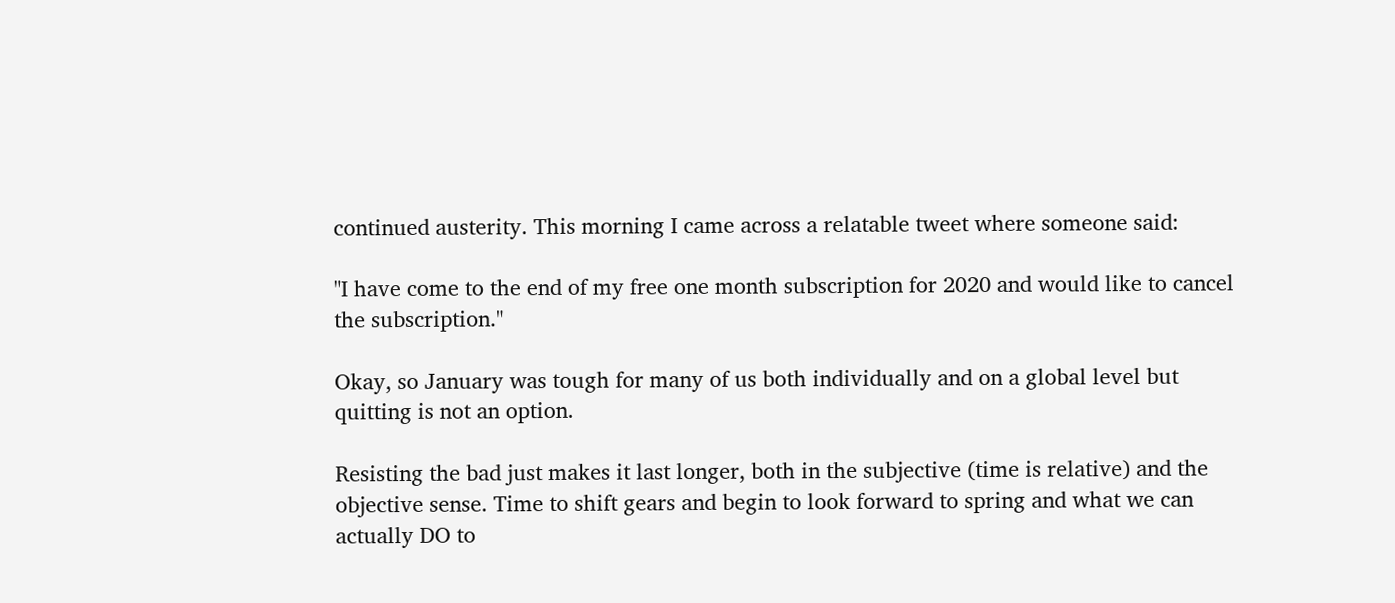continued austerity. This morning I came across a relatable tweet where someone said:

"I have come to the end of my free one month subscription for 2020 and would like to cancel the subscription."

Okay, so January was tough for many of us both individually and on a global level but quitting is not an option.

Resisting the bad just makes it last longer, both in the subjective (time is relative) and the objective sense. Time to shift gears and begin to look forward to spring and what we can actually DO to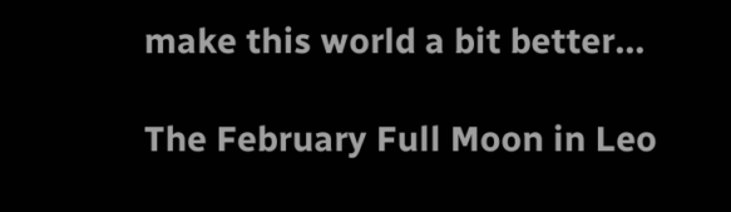make this world a bit better...

The February Full Moon in Leo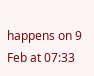happens on 9 Feb at 07:33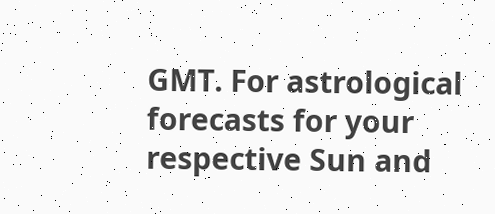GMT. For astrological forecasts for your respective Sun and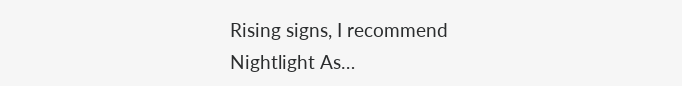Rising signs, I recommend Nightlight As…